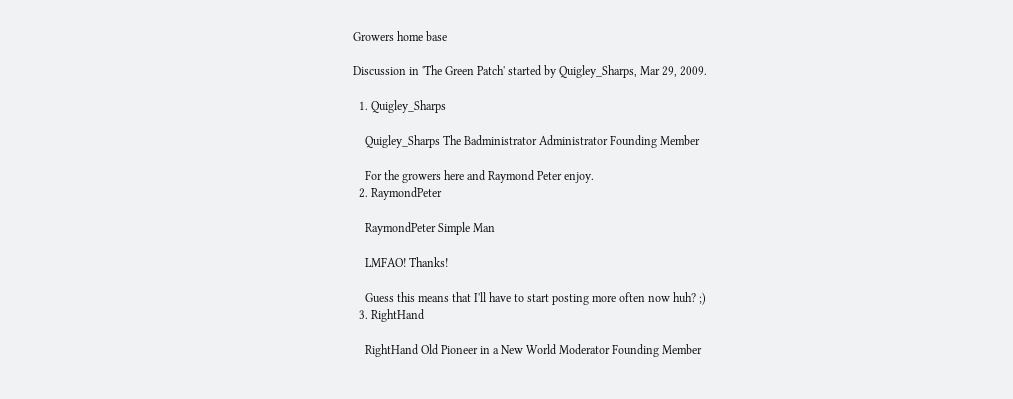Growers home base

Discussion in 'The Green Patch' started by Quigley_Sharps, Mar 29, 2009.

  1. Quigley_Sharps

    Quigley_Sharps The Badministrator Administrator Founding Member

    For the growers here and Raymond Peter enjoy.
  2. RaymondPeter

    RaymondPeter Simple Man

    LMFAO! Thanks!

    Guess this means that I'll have to start posting more often now huh? ;)
  3. RightHand

    RightHand Old Pioneer in a New World Moderator Founding Member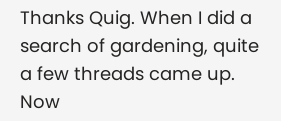Thanks Quig. When I did a search of gardening, quite a few threads came up. Now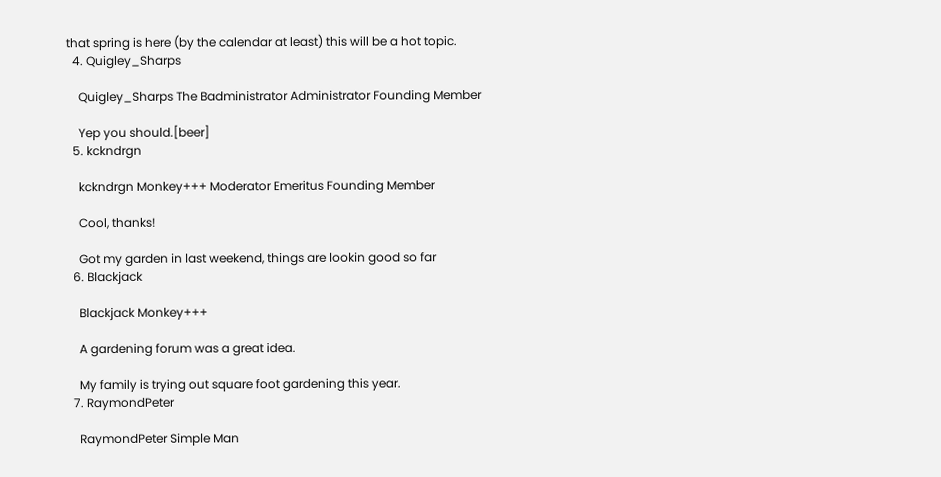that spring is here (by the calendar at least) this will be a hot topic.
  4. Quigley_Sharps

    Quigley_Sharps The Badministrator Administrator Founding Member

    Yep you should.[beer]
  5. kckndrgn

    kckndrgn Monkey+++ Moderator Emeritus Founding Member

    Cool, thanks!

    Got my garden in last weekend, things are lookin good so far
  6. Blackjack

    Blackjack Monkey+++

    A gardening forum was a great idea.

    My family is trying out square foot gardening this year.
  7. RaymondPeter

    RaymondPeter Simple Man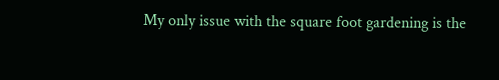My only issue with the square foot gardening is the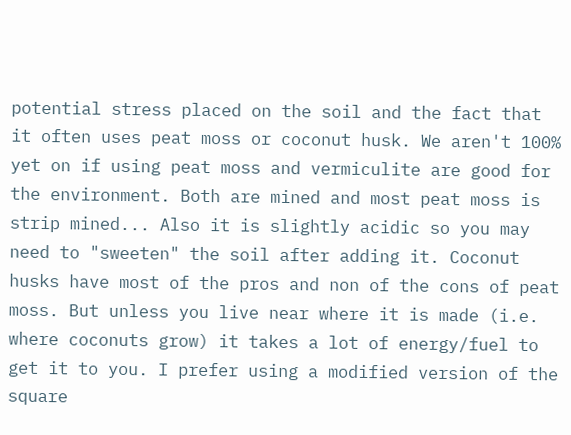potential stress placed on the soil and the fact that it often uses peat moss or coconut husk. We aren't 100% yet on if using peat moss and vermiculite are good for the environment. Both are mined and most peat moss is strip mined... Also it is slightly acidic so you may need to "sweeten" the soil after adding it. Coconut husks have most of the pros and non of the cons of peat moss. But unless you live near where it is made (i.e. where coconuts grow) it takes a lot of energy/fuel to get it to you. I prefer using a modified version of the square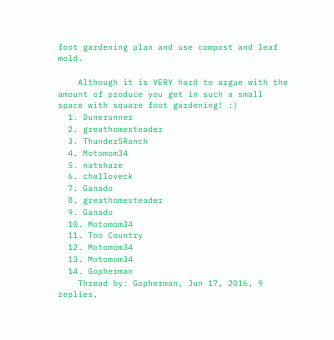foot gardening plan and use compost and leaf mold.

    Although it is VERY hard to argue with the amount of produce you get in such a small space with square foot gardening! :)
  1. Dunerunner
  2. greathomesteader
  3. Thunder5Ranch
  4. Motomom34
  5. natshare
  6. chelloveck
  7. Ganado
  8. greathomesteader
  9. Ganado
  10. Motomom34
  11. Too Country
  12. Motomom34
  13. Motomom34
  14. Gopherman
    Thread by: Gopherman, Jun 17, 2016, 9 replies,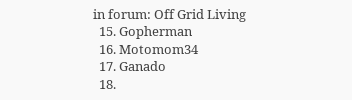in forum: Off Grid Living
  15. Gopherman
  16. Motomom34
  17. Ganado
  18.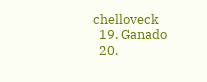chelloveck
  19. Ganado
  20.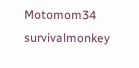Motomom34
survivalmonkey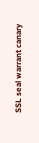SSL seal warrant canary